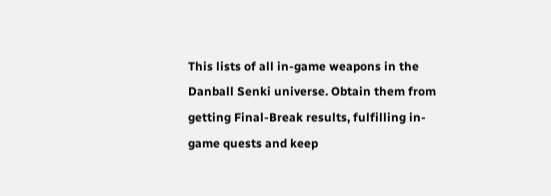This lists of all in-game weapons in the Danball Senki universe. Obtain them from getting Final-Break results, fulfilling in-game quests and keep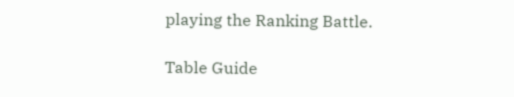playing the Ranking Battle.

Table Guide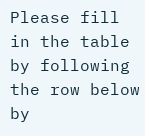Please fill in the table by following the row below by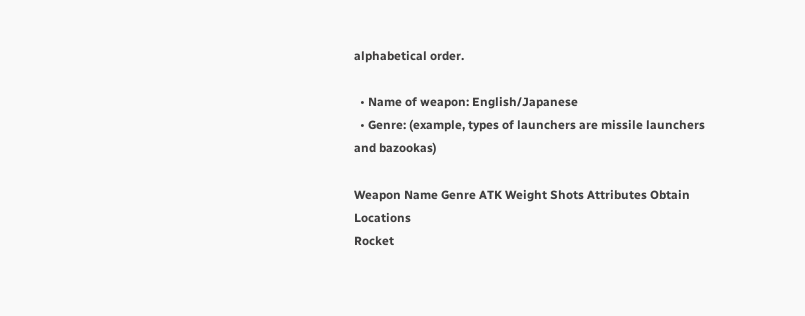alphabetical order.

  • Name of weapon: English/Japanese
  • Genre: (example, types of launchers are missile launchers and bazookas)

Weapon Name Genre ATK Weight Shots Attributes Obtain Locations
Rocket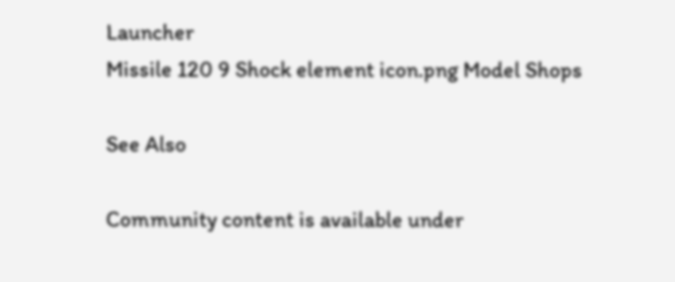Launcher
Missile 120 9 Shock element icon.png Model Shops

See Also

Community content is available under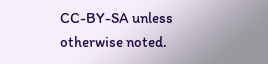CC-BY-SA unless otherwise noted.